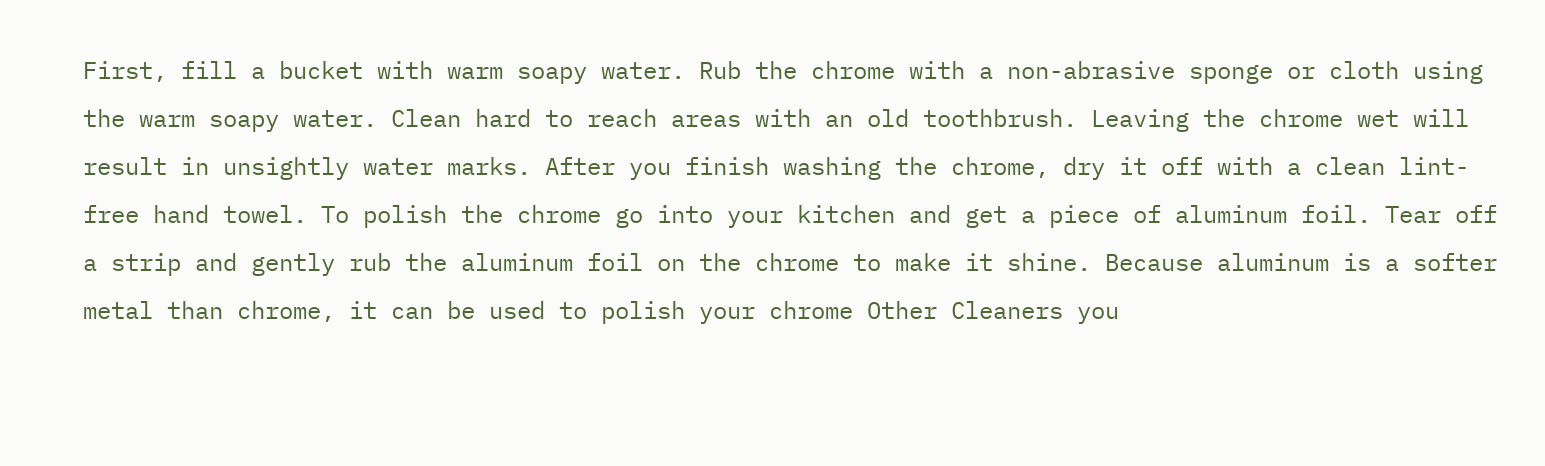First, fill a bucket with warm soapy water. Rub the chrome with a non-abrasive sponge or cloth using the warm soapy water. Clean hard to reach areas with an old toothbrush. Leaving the chrome wet will result in unsightly water marks. After you finish washing the chrome, dry it off with a clean lint-free hand towel. To polish the chrome go into your kitchen and get a piece of aluminum foil. Tear off a strip and gently rub the aluminum foil on the chrome to make it shine. Because aluminum is a softer metal than chrome, it can be used to polish your chrome Other Cleaners you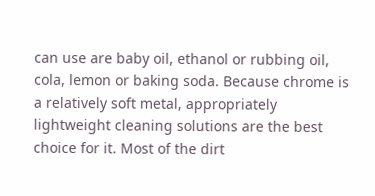can use are baby oil, ethanol or rubbing oil, cola, lemon or baking soda. Because chrome is a relatively soft metal, appropriately lightweight cleaning solutions are the best choice for it. Most of the dirt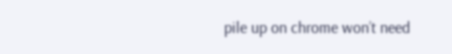pile up on chrome won’t need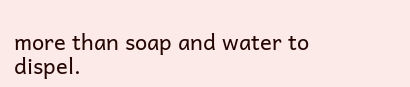more than soap and water to dispel.